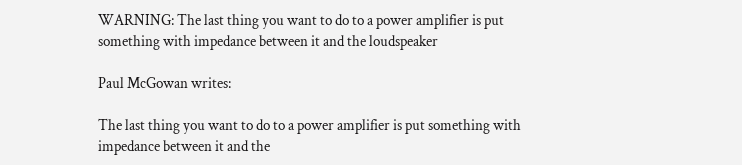WARNING: The last thing you want to do to a power amplifier is put something with impedance between it and the loudspeaker

Paul McGowan writes:

The last thing you want to do to a power amplifier is put something with impedance between it and the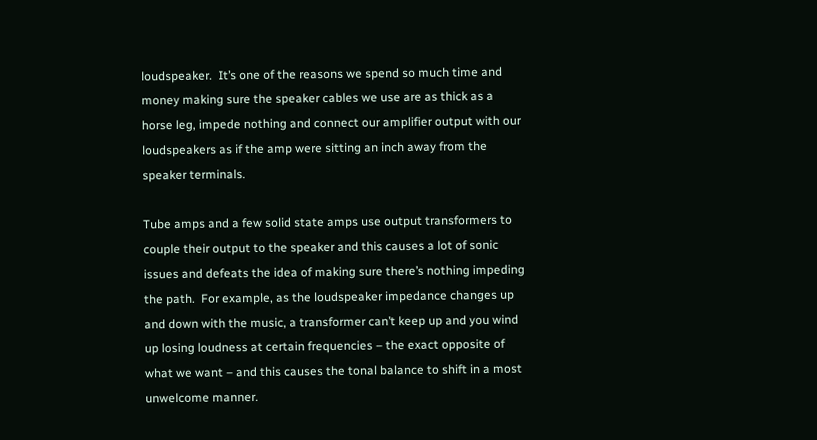loudspeaker.  It’s one of the reasons we spend so much time and money making sure the speaker cables we use are as thick as a horse leg, impede nothing and connect our amplifier output with our loudspeakers as if the amp were sitting an inch away from the speaker terminals.

Tube amps and a few solid state amps use output transformers to couple their output to the speaker and this causes a lot of sonic issues and defeats the idea of making sure there’s nothing impeding the path.  For example, as the loudspeaker impedance changes up and down with the music, a transformer can’t keep up and you wind up losing loudness at certain frequencies – the exact opposite of what we want – and this causes the tonal balance to shift in a most unwelcome manner.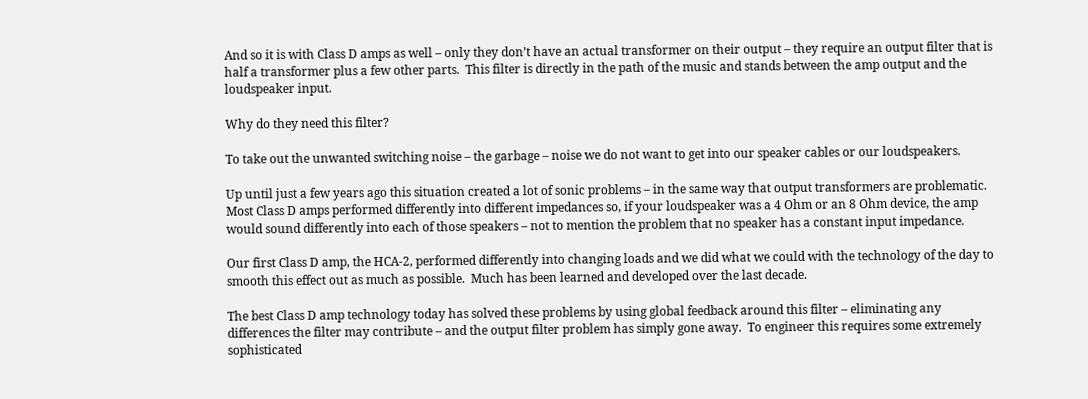And so it is with Class D amps as well – only they don’t have an actual transformer on their output – they require an output filter that is half a transformer plus a few other parts.  This filter is directly in the path of the music and stands between the amp output and the loudspeaker input.

Why do they need this filter?

To take out the unwanted switching noise – the garbage – noise we do not want to get into our speaker cables or our loudspeakers.

Up until just a few years ago this situation created a lot of sonic problems – in the same way that output transformers are problematic.  Most Class D amps performed differently into different impedances so, if your loudspeaker was a 4 Ohm or an 8 Ohm device, the amp would sound differently into each of those speakers – not to mention the problem that no speaker has a constant input impedance.

Our first Class D amp, the HCA-2, performed differently into changing loads and we did what we could with the technology of the day to smooth this effect out as much as possible.  Much has been learned and developed over the last decade.

The best Class D amp technology today has solved these problems by using global feedback around this filter – eliminating any differences the filter may contribute – and the output filter problem has simply gone away.  To engineer this requires some extremely sophisticated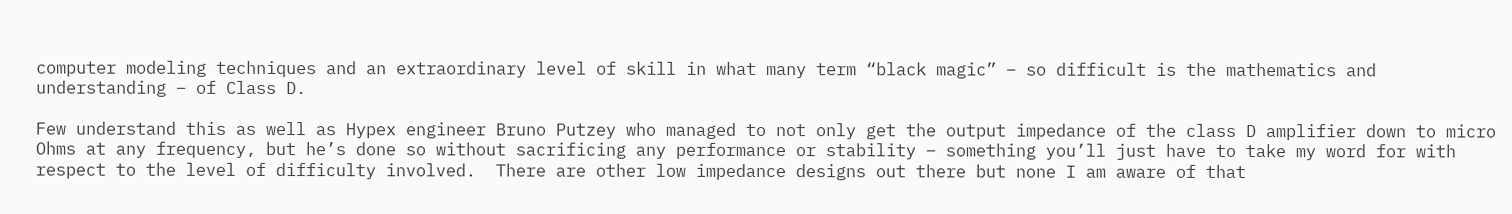computer modeling techniques and an extraordinary level of skill in what many term “black magic” – so difficult is the mathematics and understanding – of Class D.

Few understand this as well as Hypex engineer Bruno Putzey who managed to not only get the output impedance of the class D amplifier down to micro Ohms at any frequency, but he’s done so without sacrificing any performance or stability – something you’ll just have to take my word for with respect to the level of difficulty involved.  There are other low impedance designs out there but none I am aware of that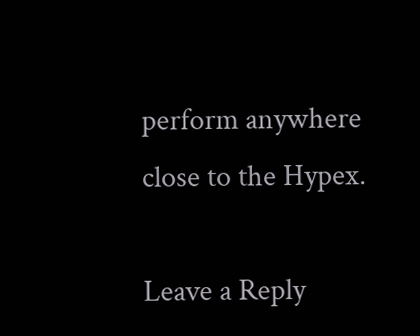perform anywhere close to the Hypex.

Leave a Reply